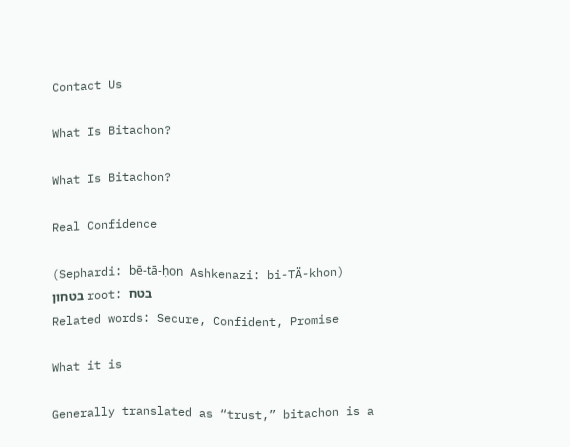Contact Us

What Is Bitachon?

What Is Bitachon?

Real Confidence

(Sephardi: bē-tā-ḥon Ashkenazi: bi-TÄ-khon) בטחון root: בטח
Related words: Secure, Confident, Promise

What it is

Generally translated as “trust,” bitachon is a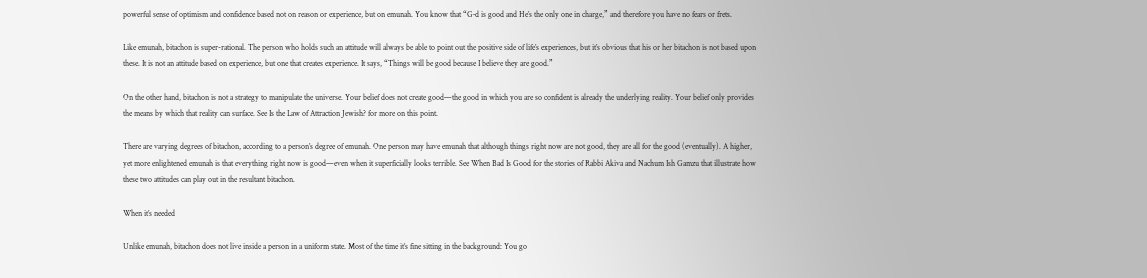powerful sense of optimism and confidence based not on reason or experience, but on emunah. You know that “G‑d is good and He’s the only one in charge,” and therefore you have no fears or frets.

Like emunah, bitachon is super-rational. The person who holds such an attitude will always be able to point out the positive side of life’s experiences, but it’s obvious that his or her bitachon is not based upon these. It is not an attitude based on experience, but one that creates experience. It says, “Things will be good because I believe they are good.”

On the other hand, bitachon is not a strategy to manipulate the universe. Your belief does not create good—the good in which you are so confident is already the underlying reality. Your belief only provides the means by which that reality can surface. See Is the Law of Attraction Jewish? for more on this point.

There are varying degrees of bitachon, according to a person’s degree of emunah. One person may have emunah that although things right now are not good, they are all for the good (eventually). A higher, yet more enlightened emunah is that everything right now is good—even when it superficially looks terrible. See When Bad Is Good for the stories of Rabbi Akiva and Nachum Ish Gamzu that illustrate how these two attitudes can play out in the resultant bitachon.

When it’s needed

Unlike emunah, bitachon does not live inside a person in a uniform state. Most of the time it’s fine sitting in the background: You go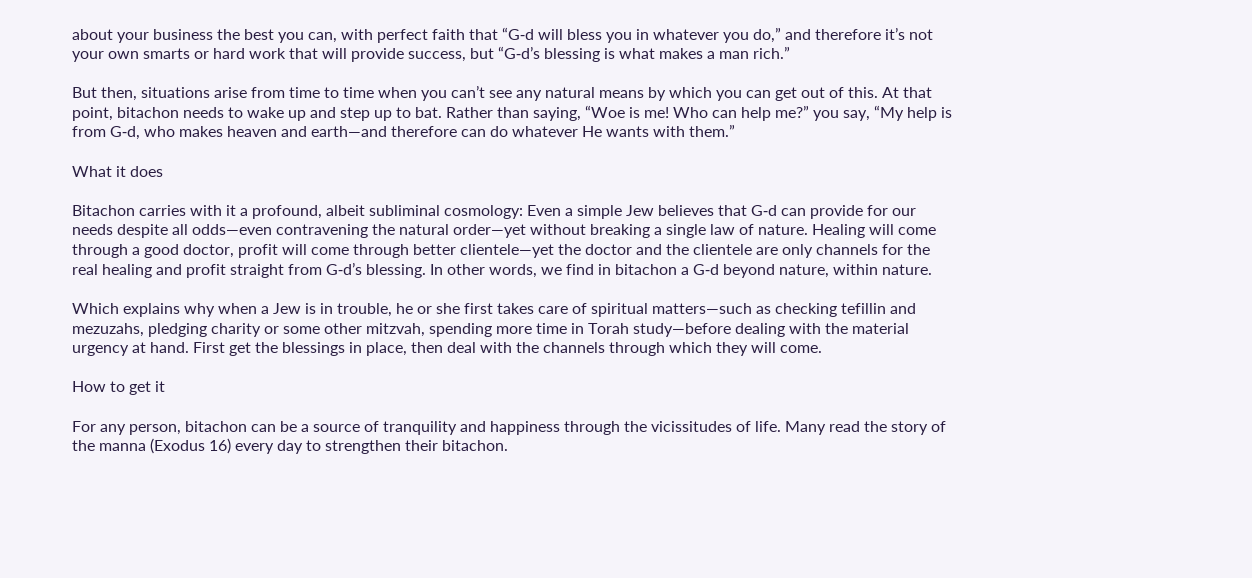about your business the best you can, with perfect faith that “G‑d will bless you in whatever you do,” and therefore it’s not your own smarts or hard work that will provide success, but “G‑d’s blessing is what makes a man rich.”

But then, situations arise from time to time when you can’t see any natural means by which you can get out of this. At that point, bitachon needs to wake up and step up to bat. Rather than saying, “Woe is me! Who can help me?” you say, “My help is from G‑d, who makes heaven and earth—and therefore can do whatever He wants with them.”

What it does

Bitachon carries with it a profound, albeit subliminal cosmology: Even a simple Jew believes that G‑d can provide for our needs despite all odds—even contravening the natural order—yet without breaking a single law of nature. Healing will come through a good doctor, profit will come through better clientele—yet the doctor and the clientele are only channels for the real healing and profit straight from G‑d’s blessing. In other words, we find in bitachon a G‑d beyond nature, within nature.

Which explains why when a Jew is in trouble, he or she first takes care of spiritual matters—such as checking tefillin and mezuzahs, pledging charity or some other mitzvah, spending more time in Torah study—before dealing with the material urgency at hand. First get the blessings in place, then deal with the channels through which they will come.

How to get it

For any person, bitachon can be a source of tranquility and happiness through the vicissitudes of life. Many read the story of the manna (Exodus 16) every day to strengthen their bitachon.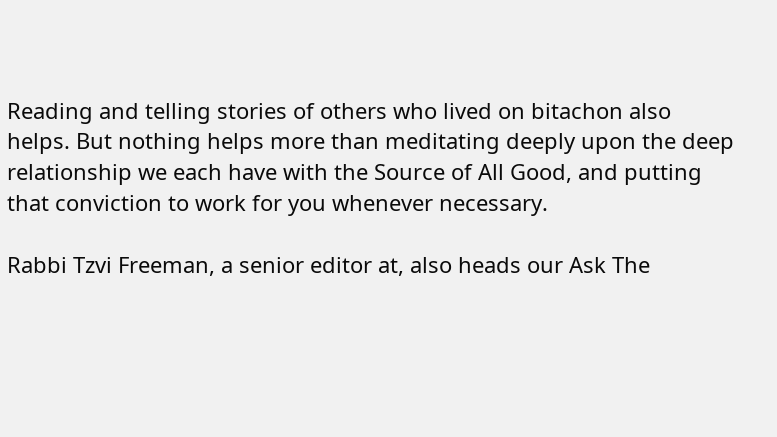Reading and telling stories of others who lived on bitachon also helps. But nothing helps more than meditating deeply upon the deep relationship we each have with the Source of All Good, and putting that conviction to work for you whenever necessary.

Rabbi Tzvi Freeman, a senior editor at, also heads our Ask The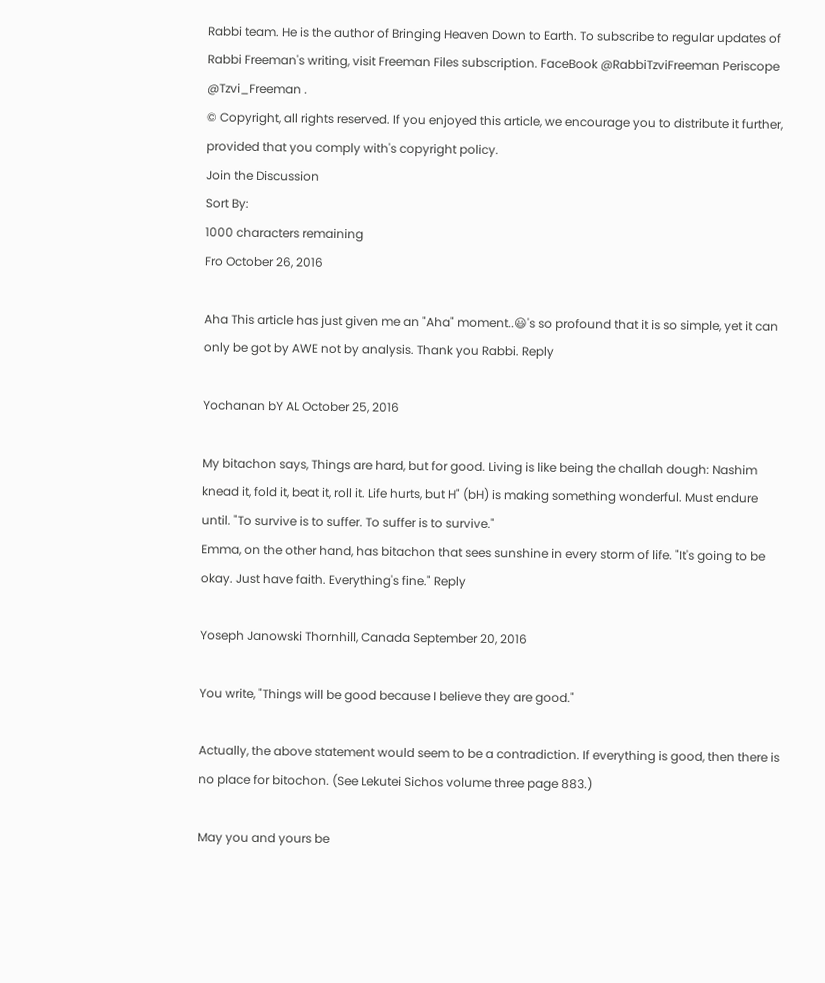Rabbi team. He is the author of Bringing Heaven Down to Earth. To subscribe to regular updates of Rabbi Freeman's writing, visit Freeman Files subscription. FaceBook @RabbiTzviFreeman Periscope @Tzvi_Freeman .
© Copyright, all rights reserved. If you enjoyed this article, we encourage you to distribute it further, provided that you comply with's copyright policy.
Join the Discussion
Sort By:
1000 characters remaining
Fro October 26, 2016

Aha This article has just given me an "Aha" moment..😃's so profound that it is so simple, yet it can only be got by AWE not by analysis. Thank you Rabbi. Reply

Yochanan bY AL October 25, 2016

My bitachon says, Things are hard, but for good. Living is like being the challah dough: Nashim knead it, fold it, beat it, roll it. Life hurts, but H" (bH) is making something wonderful. Must endure until. "To survive is to suffer. To suffer is to survive."
Emma, on the other hand, has bitachon that sees sunshine in every storm of life. "It's going to be okay. Just have faith. Everything's fine." Reply

Yoseph Janowski Thornhill, Canada September 20, 2016

You write, "Things will be good because I believe they are good."

Actually, the above statement would seem to be a contradiction. If everything is good, then there is no place for bitochon. (See Lekutei Sichos volume three page 883.)

May you and yours be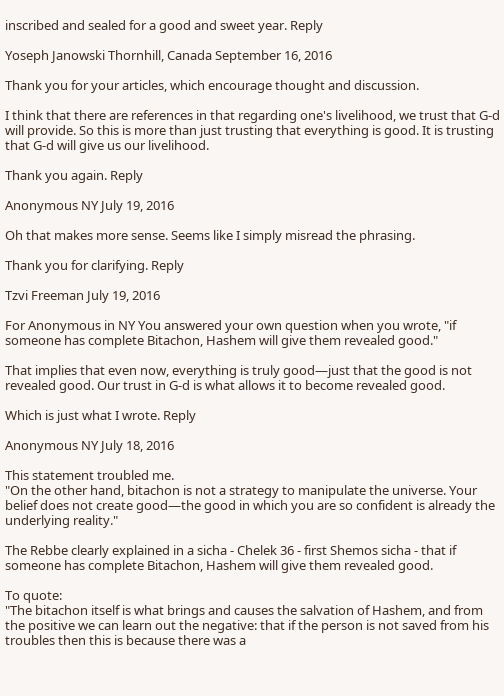inscribed and sealed for a good and sweet year. Reply

Yoseph Janowski Thornhill, Canada September 16, 2016

Thank you for your articles, which encourage thought and discussion.

I think that there are references in that regarding one's livelihood, we trust that G-d will provide. So this is more than just trusting that everything is good. It is trusting that G-d will give us our livelihood.

Thank you again. Reply

Anonymous NY July 19, 2016

Oh that makes more sense. Seems like I simply misread the phrasing.

Thank you for clarifying. Reply

Tzvi Freeman July 19, 2016

For Anonymous in NY You answered your own question when you wrote, "if someone has complete Bitachon, Hashem will give them revealed good."

That implies that even now, everything is truly good—just that the good is not revealed good. Our trust in G-d is what allows it to become revealed good.

Which is just what I wrote. Reply

Anonymous NY July 18, 2016

This statement troubled me.
"On the other hand, bitachon is not a strategy to manipulate the universe. Your belief does not create good—the good in which you are so confident is already the underlying reality."

The Rebbe clearly explained in a sicha - Chelek 36 - first Shemos sicha - that if someone has complete Bitachon, Hashem will give them revealed good.

To quote:
"The bitachon itself is what brings and causes the salvation of Hashem, and from the positive we can learn out the negative: that if the person is not saved from his troubles then this is because there was a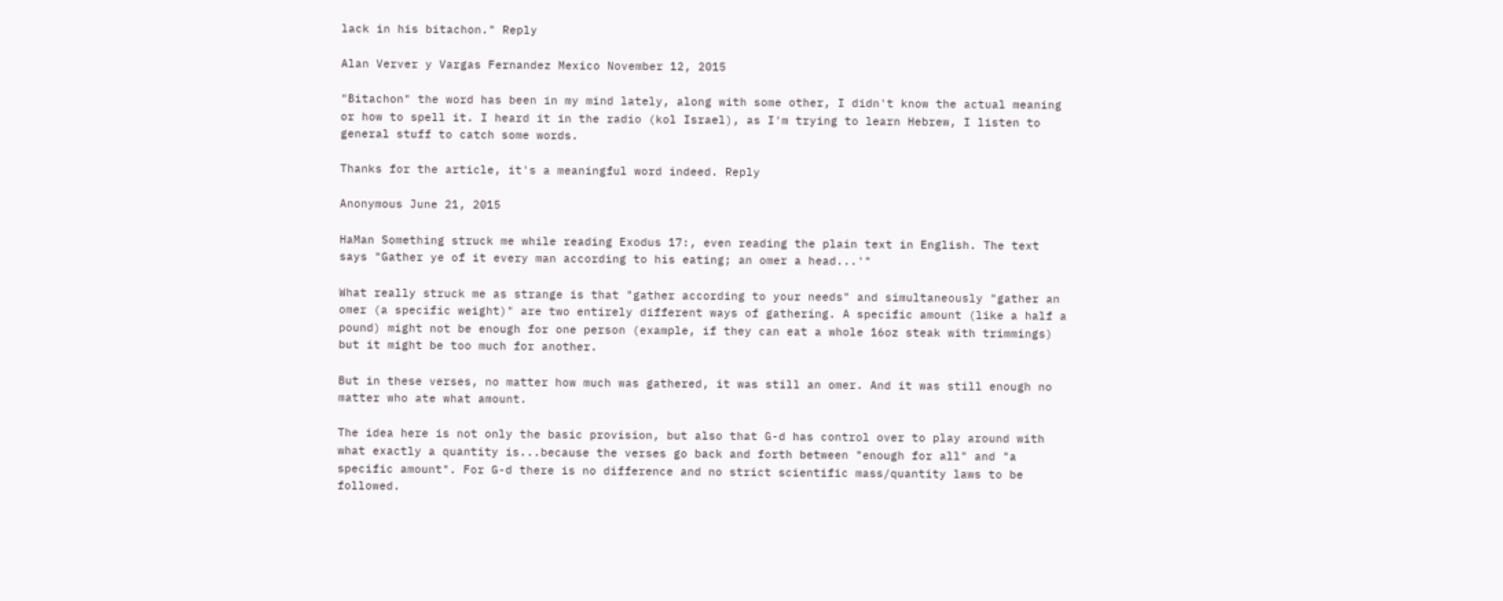lack in his bitachon." Reply

Alan Verver y Vargas Fernandez Mexico November 12, 2015

"Bitachon" the word has been in my mind lately, along with some other, I didn't know the actual meaning or how to spell it. I heard it in the radio (kol Israel), as I'm trying to learn Hebrew, I listen to general stuff to catch some words.

Thanks for the article, it's a meaningful word indeed. Reply

Anonymous June 21, 2015

HaMan Something struck me while reading Exodus 17:, even reading the plain text in English. The text says "Gather ye of it every man according to his eating; an omer a head...'"

What really struck me as strange is that "gather according to your needs" and simultaneously "gather an omer (a specific weight)" are two entirely different ways of gathering. A specific amount (like a half a pound) might not be enough for one person (example, if they can eat a whole 16oz steak with trimmings) but it might be too much for another.

But in these verses, no matter how much was gathered, it was still an omer. And it was still enough no matter who ate what amount.

The idea here is not only the basic provision, but also that G-d has control over to play around with what exactly a quantity is...because the verses go back and forth between "enough for all" and "a specific amount". For G-d there is no difference and no strict scientific mass/quantity laws to be followed.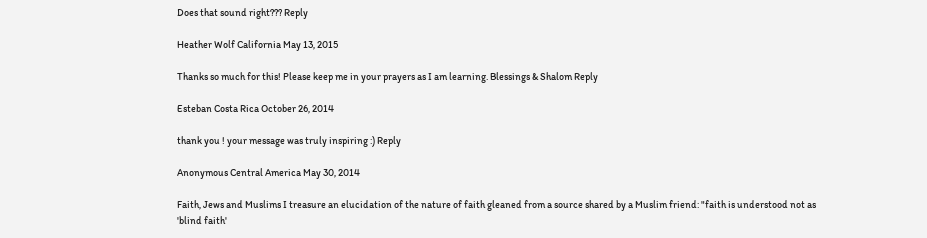Does that sound right??? Reply

Heather Wolf California May 13, 2015

Thanks so much for this! Please keep me in your prayers as I am learning. Blessings & Shalom Reply

Esteban Costa Rica October 26, 2014

thank you ! your message was truly inspiring :) Reply

Anonymous Central America May 30, 2014

Faith, Jews and Muslims I treasure an elucidation of the nature of faith gleaned from a source shared by a Muslim friend: "faith is understood not as 'blind faith'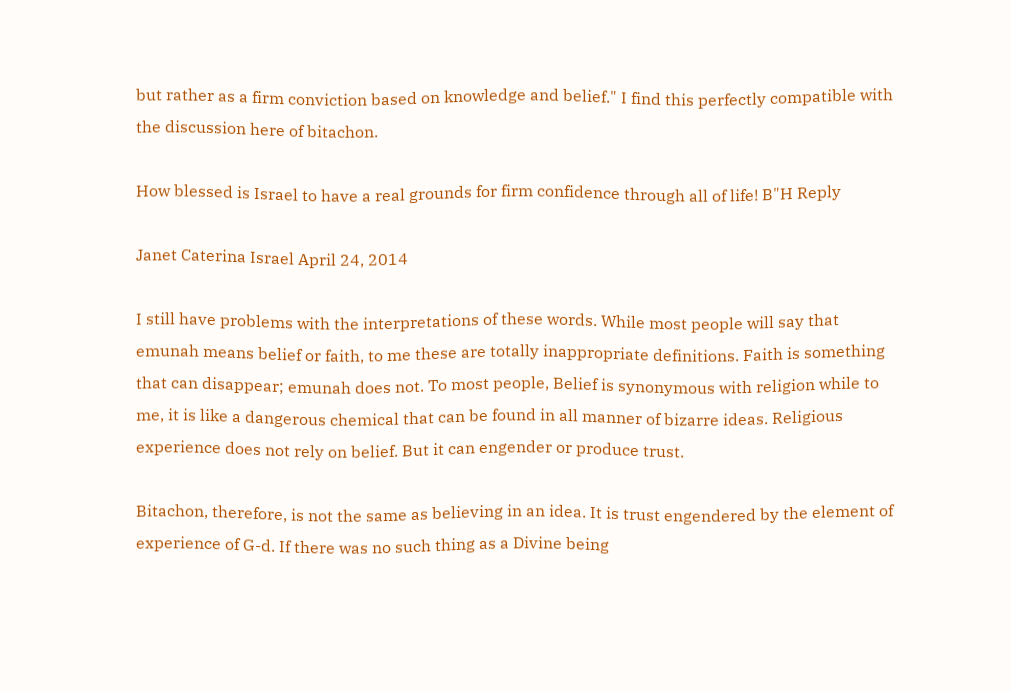but rather as a firm conviction based on knowledge and belief." I find this perfectly compatible with the discussion here of bitachon.

How blessed is Israel to have a real grounds for firm confidence through all of life! B"H Reply

Janet Caterina Israel April 24, 2014

I still have problems with the interpretations of these words. While most people will say that emunah means belief or faith, to me these are totally inappropriate definitions. Faith is something that can disappear; emunah does not. To most people, Belief is synonymous with religion while to me, it is like a dangerous chemical that can be found in all manner of bizarre ideas. Religious experience does not rely on belief. But it can engender or produce trust.

Bitachon, therefore, is not the same as believing in an idea. It is trust engendered by the element of experience of G-d. If there was no such thing as a Divine being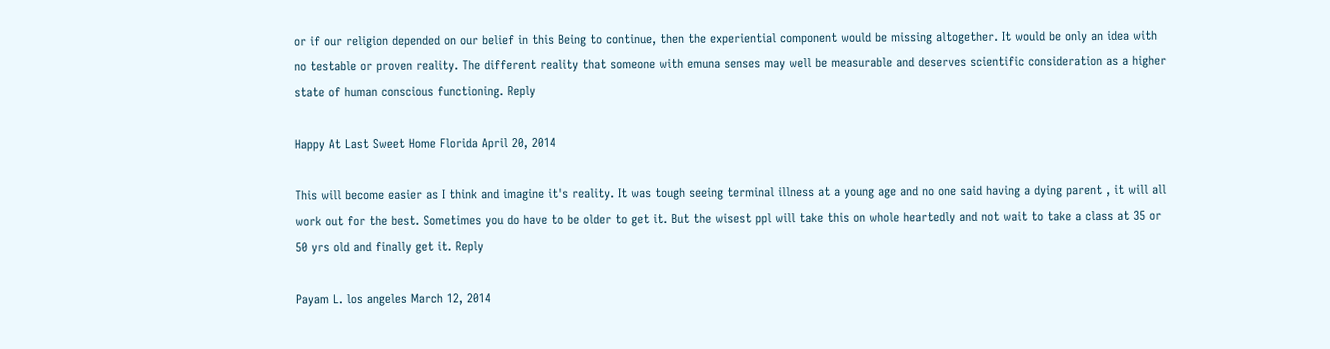or if our religion depended on our belief in this Being to continue, then the experiential component would be missing altogether. It would be only an idea with no testable or proven reality. The different reality that someone with emuna senses may well be measurable and deserves scientific consideration as a higher state of human conscious functioning. Reply

Happy At Last Sweet Home Florida April 20, 2014

This will become easier as I think and imagine it's reality. It was tough seeing terminal illness at a young age and no one said having a dying parent , it will all work out for the best. Sometimes you do have to be older to get it. But the wisest ppl will take this on whole heartedly and not wait to take a class at 35 or 50 yrs old and finally get it. Reply

Payam L. los angeles March 12, 2014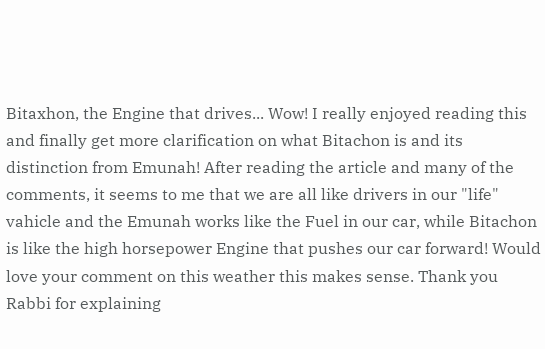Bitaxhon, the Engine that drives... Wow! I really enjoyed reading this and finally get more clarification on what Bitachon is and its distinction from Emunah! After reading the article and many of the comments, it seems to me that we are all like drivers in our "life" vahicle and the Emunah works like the Fuel in our car, while Bitachon is like the high horsepower Engine that pushes our car forward! Would love your comment on this weather this makes sense. Thank you Rabbi for explaining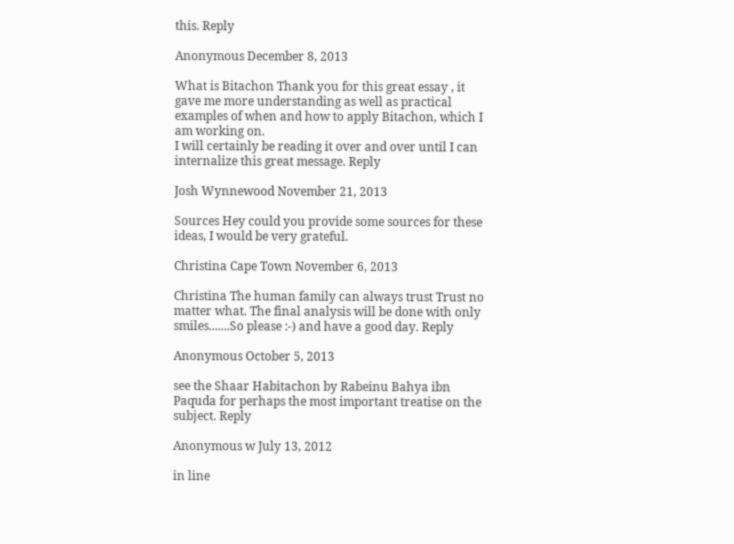this. Reply

Anonymous December 8, 2013

What is Bitachon Thank you for this great essay , it gave me more understanding as well as practical examples of when and how to apply Bitachon, which I am working on.
I will certainly be reading it over and over until I can internalize this great message. Reply

Josh Wynnewood November 21, 2013

Sources Hey could you provide some sources for these ideas, I would be very grateful.

Christina Cape Town November 6, 2013

Christina The human family can always trust Trust no matter what. The final analysis will be done with only smiles.......So please :-) and have a good day. Reply

Anonymous October 5, 2013

see the Shaar Habitachon by Rabeinu Bahya ibn Paquda for perhaps the most important treatise on the subject. Reply

Anonymous w July 13, 2012

in line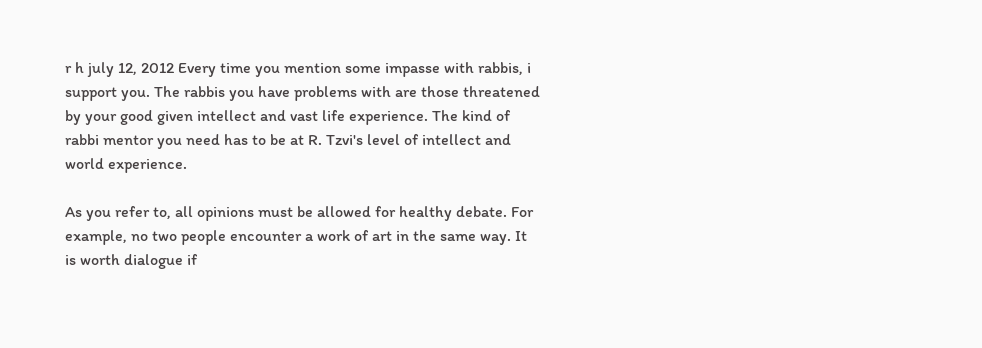r h july 12, 2012 Every time you mention some impasse with rabbis, i support you. The rabbis you have problems with are those threatened by your good given intellect and vast life experience. The kind of rabbi mentor you need has to be at R. Tzvi's level of intellect and world experience.

As you refer to, all opinions must be allowed for healthy debate. For example, no two people encounter a work of art in the same way. It is worth dialogue if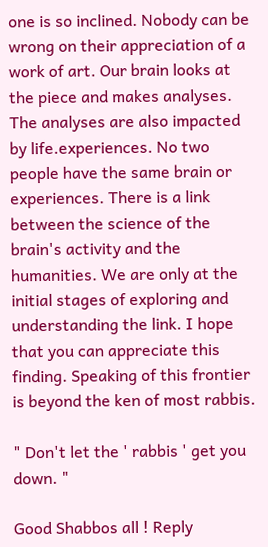one is so inclined. Nobody can be wrong on their appreciation of a work of art. Our brain looks at the piece and makes analyses. The analyses are also impacted by life.experiences. No two people have the same brain or experiences. There is a link between the science of the brain's activity and the humanities. We are only at the initial stages of exploring and understanding the link. I hope that you can appreciate this finding. Speaking of this frontier is beyond the ken of most rabbis.

" Don't let the ' rabbis ' get you down. "

Good Shabbos all ! Reply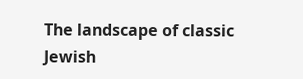The landscape of classic Jewish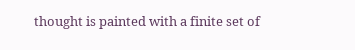thought is painted with a finite set of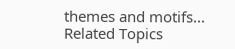themes and motifs...
Related Topics